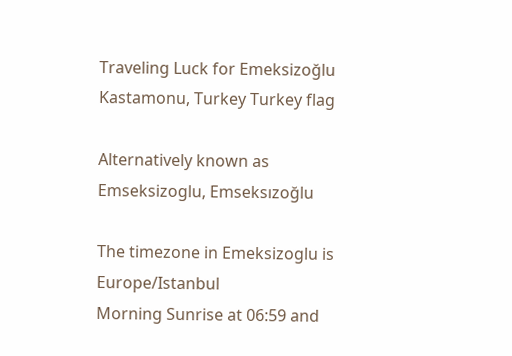Traveling Luck for Emeksizoğlu Kastamonu, Turkey Turkey flag

Alternatively known as Emseksizoglu, Emseksızoğlu

The timezone in Emeksizoglu is Europe/Istanbul
Morning Sunrise at 06:59 and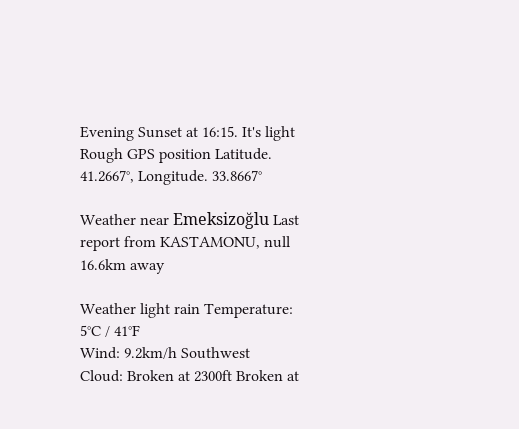Evening Sunset at 16:15. It's light
Rough GPS position Latitude. 41.2667°, Longitude. 33.8667°

Weather near Emeksizoğlu Last report from KASTAMONU, null 16.6km away

Weather light rain Temperature: 5°C / 41°F
Wind: 9.2km/h Southwest
Cloud: Broken at 2300ft Broken at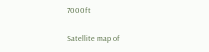7000ft

Satellite map of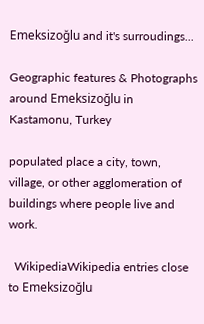Emeksizoğlu and it's surroudings...

Geographic features & Photographs around Emeksizoğlu in Kastamonu, Turkey

populated place a city, town, village, or other agglomeration of buildings where people live and work.

  WikipediaWikipedia entries close to Emeksizoğlu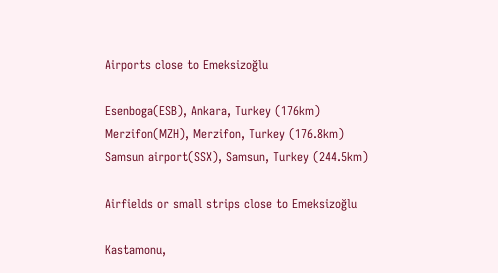Airports close to Emeksizoğlu

Esenboga(ESB), Ankara, Turkey (176km)
Merzifon(MZH), Merzifon, Turkey (176.8km)
Samsun airport(SSX), Samsun, Turkey (244.5km)

Airfields or small strips close to Emeksizoğlu

Kastamonu,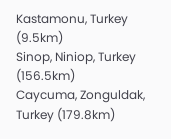Kastamonu, Turkey (9.5km)
Sinop, Niniop, Turkey (156.5km)
Caycuma, Zonguldak, Turkey (179.8km)